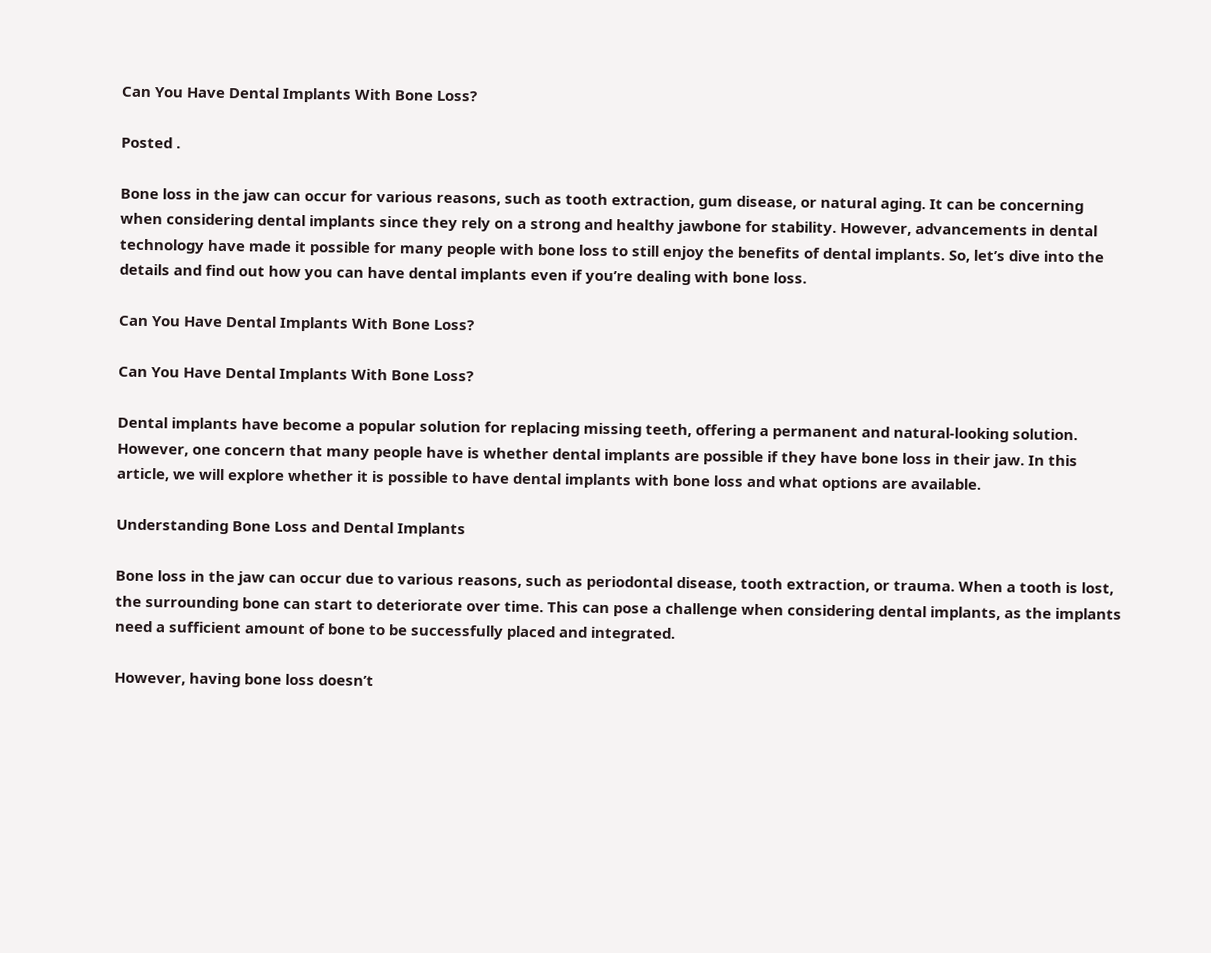Can You Have Dental Implants With Bone Loss?

Posted .

Bone loss in the jaw can occur for various reasons, such as tooth extraction, gum disease, or natural aging. It can be concerning when considering dental implants since they rely on a strong and healthy jawbone for stability. However, advancements in dental technology have made it possible for many people with bone loss to still enjoy the benefits of dental implants. So, let’s dive into the details and find out how you can have dental implants even if you’re dealing with bone loss.

Can You Have Dental Implants With Bone Loss?

Can You Have Dental Implants With Bone Loss?

Dental implants have become a popular solution for replacing missing teeth, offering a permanent and natural-looking solution. However, one concern that many people have is whether dental implants are possible if they have bone loss in their jaw. In this article, we will explore whether it is possible to have dental implants with bone loss and what options are available.

Understanding Bone Loss and Dental Implants

Bone loss in the jaw can occur due to various reasons, such as periodontal disease, tooth extraction, or trauma. When a tooth is lost, the surrounding bone can start to deteriorate over time. This can pose a challenge when considering dental implants, as the implants need a sufficient amount of bone to be successfully placed and integrated.

However, having bone loss doesn’t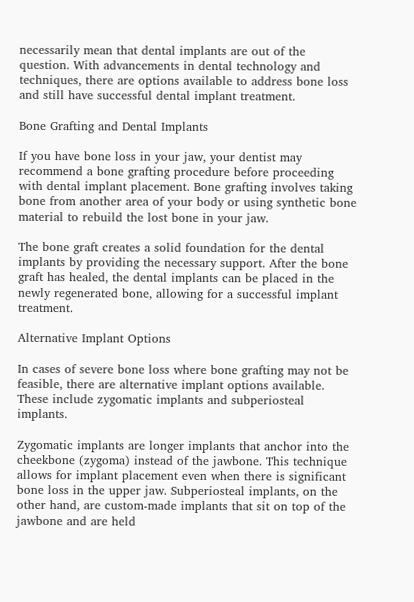necessarily mean that dental implants are out of the question. With advancements in dental technology and techniques, there are options available to address bone loss and still have successful dental implant treatment.

Bone Grafting and Dental Implants

If you have bone loss in your jaw, your dentist may recommend a bone grafting procedure before proceeding with dental implant placement. Bone grafting involves taking bone from another area of your body or using synthetic bone material to rebuild the lost bone in your jaw.

The bone graft creates a solid foundation for the dental implants by providing the necessary support. After the bone graft has healed, the dental implants can be placed in the newly regenerated bone, allowing for a successful implant treatment.

Alternative Implant Options

In cases of severe bone loss where bone grafting may not be feasible, there are alternative implant options available. These include zygomatic implants and subperiosteal implants.

Zygomatic implants are longer implants that anchor into the cheekbone (zygoma) instead of the jawbone. This technique allows for implant placement even when there is significant bone loss in the upper jaw. Subperiosteal implants, on the other hand, are custom-made implants that sit on top of the jawbone and are held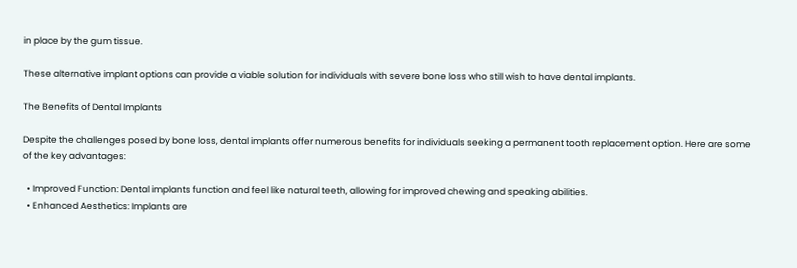in place by the gum tissue.

These alternative implant options can provide a viable solution for individuals with severe bone loss who still wish to have dental implants.

The Benefits of Dental Implants

Despite the challenges posed by bone loss, dental implants offer numerous benefits for individuals seeking a permanent tooth replacement option. Here are some of the key advantages:

  • Improved Function: Dental implants function and feel like natural teeth, allowing for improved chewing and speaking abilities.
  • Enhanced Aesthetics: Implants are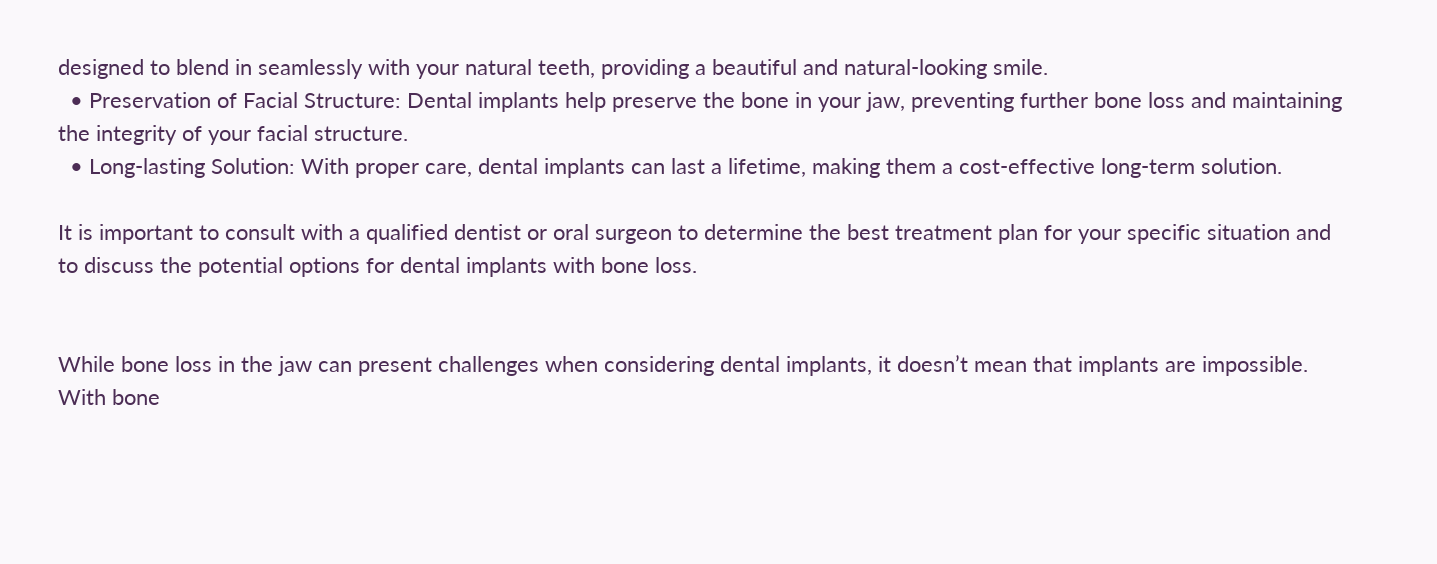designed to blend in seamlessly with your natural teeth, providing a beautiful and natural-looking smile.
  • Preservation of Facial Structure: Dental implants help preserve the bone in your jaw, preventing further bone loss and maintaining the integrity of your facial structure.
  • Long-lasting Solution: With proper care, dental implants can last a lifetime, making them a cost-effective long-term solution.

It is important to consult with a qualified dentist or oral surgeon to determine the best treatment plan for your specific situation and to discuss the potential options for dental implants with bone loss.


While bone loss in the jaw can present challenges when considering dental implants, it doesn’t mean that implants are impossible. With bone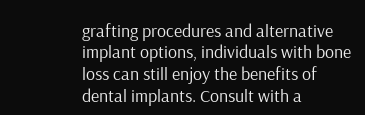grafting procedures and alternative implant options, individuals with bone loss can still enjoy the benefits of dental implants. Consult with a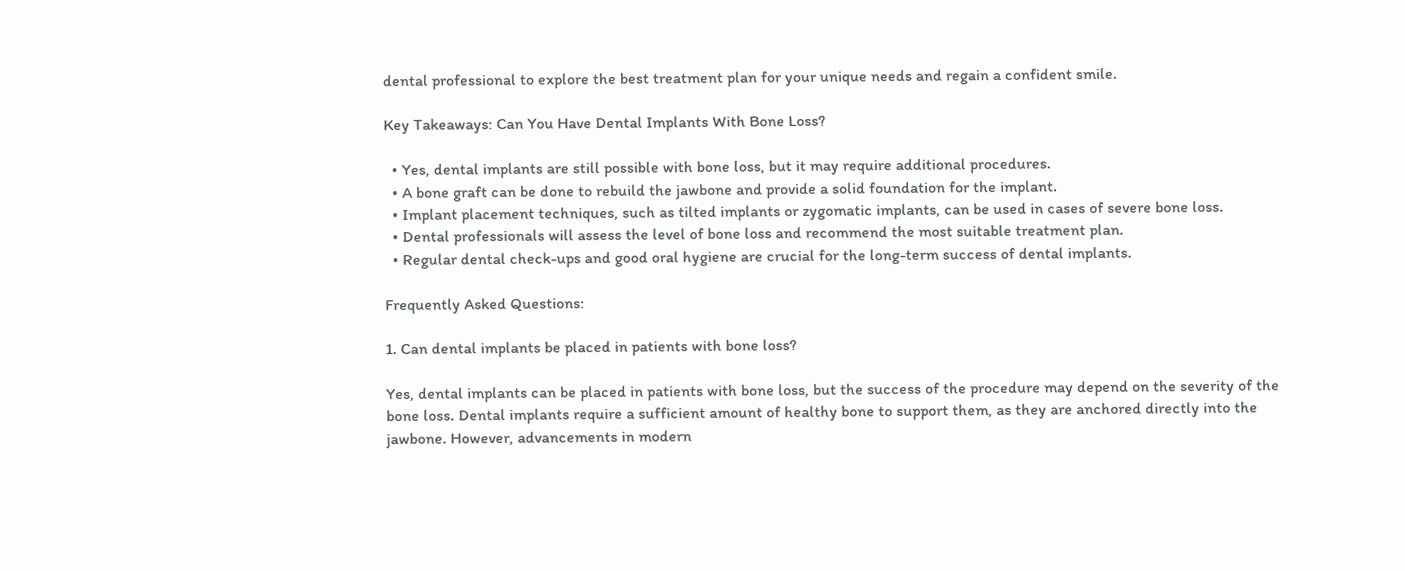dental professional to explore the best treatment plan for your unique needs and regain a confident smile.

Key Takeaways: Can You Have Dental Implants With Bone Loss?

  • Yes, dental implants are still possible with bone loss, but it may require additional procedures.
  • A bone graft can be done to rebuild the jawbone and provide a solid foundation for the implant.
  • Implant placement techniques, such as tilted implants or zygomatic implants, can be used in cases of severe bone loss.
  • Dental professionals will assess the level of bone loss and recommend the most suitable treatment plan.
  • Regular dental check-ups and good oral hygiene are crucial for the long-term success of dental implants.

Frequently Asked Questions:

1. Can dental implants be placed in patients with bone loss?

Yes, dental implants can be placed in patients with bone loss, but the success of the procedure may depend on the severity of the bone loss. Dental implants require a sufficient amount of healthy bone to support them, as they are anchored directly into the jawbone. However, advancements in modern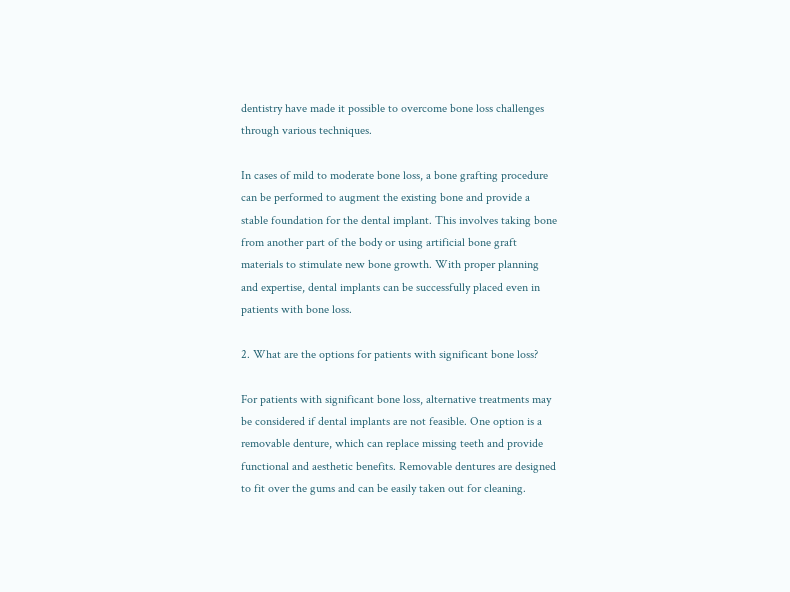dentistry have made it possible to overcome bone loss challenges through various techniques.

In cases of mild to moderate bone loss, a bone grafting procedure can be performed to augment the existing bone and provide a stable foundation for the dental implant. This involves taking bone from another part of the body or using artificial bone graft materials to stimulate new bone growth. With proper planning and expertise, dental implants can be successfully placed even in patients with bone loss.

2. What are the options for patients with significant bone loss?

For patients with significant bone loss, alternative treatments may be considered if dental implants are not feasible. One option is a removable denture, which can replace missing teeth and provide functional and aesthetic benefits. Removable dentures are designed to fit over the gums and can be easily taken out for cleaning.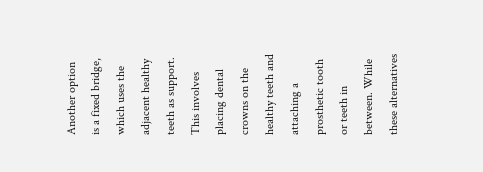Another option is a fixed bridge, which uses the adjacent healthy teeth as support. This involves placing dental crowns on the healthy teeth and attaching a prosthetic tooth or teeth in between. While these alternatives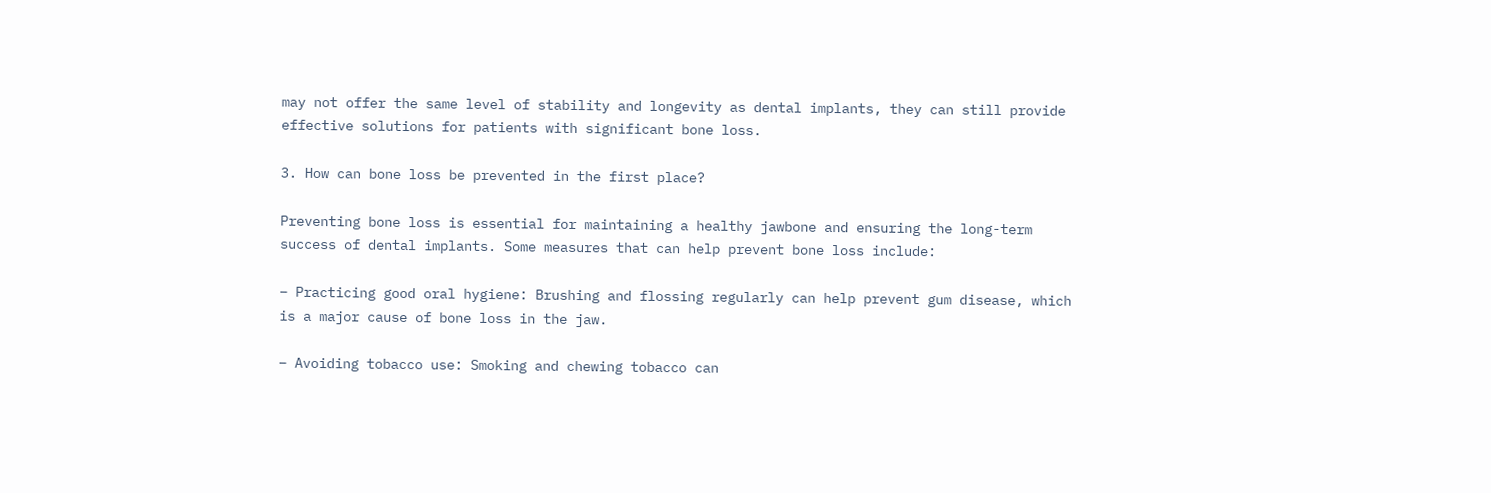may not offer the same level of stability and longevity as dental implants, they can still provide effective solutions for patients with significant bone loss.

3. How can bone loss be prevented in the first place?

Preventing bone loss is essential for maintaining a healthy jawbone and ensuring the long-term success of dental implants. Some measures that can help prevent bone loss include:

– Practicing good oral hygiene: Brushing and flossing regularly can help prevent gum disease, which is a major cause of bone loss in the jaw.

– Avoiding tobacco use: Smoking and chewing tobacco can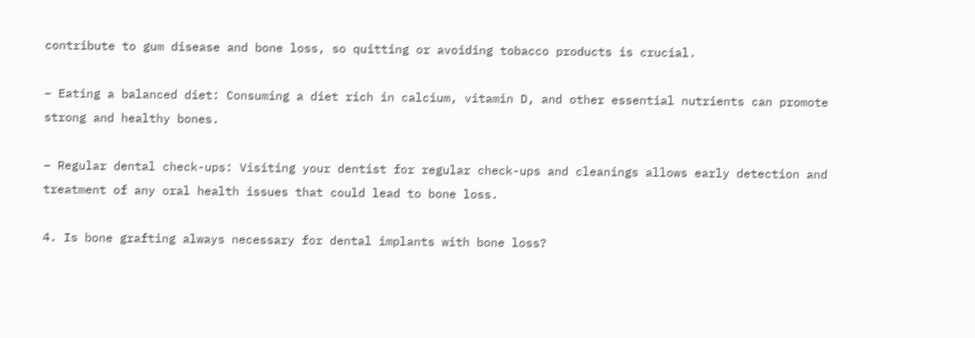contribute to gum disease and bone loss, so quitting or avoiding tobacco products is crucial.

– Eating a balanced diet: Consuming a diet rich in calcium, vitamin D, and other essential nutrients can promote strong and healthy bones.

– Regular dental check-ups: Visiting your dentist for regular check-ups and cleanings allows early detection and treatment of any oral health issues that could lead to bone loss.

4. Is bone grafting always necessary for dental implants with bone loss?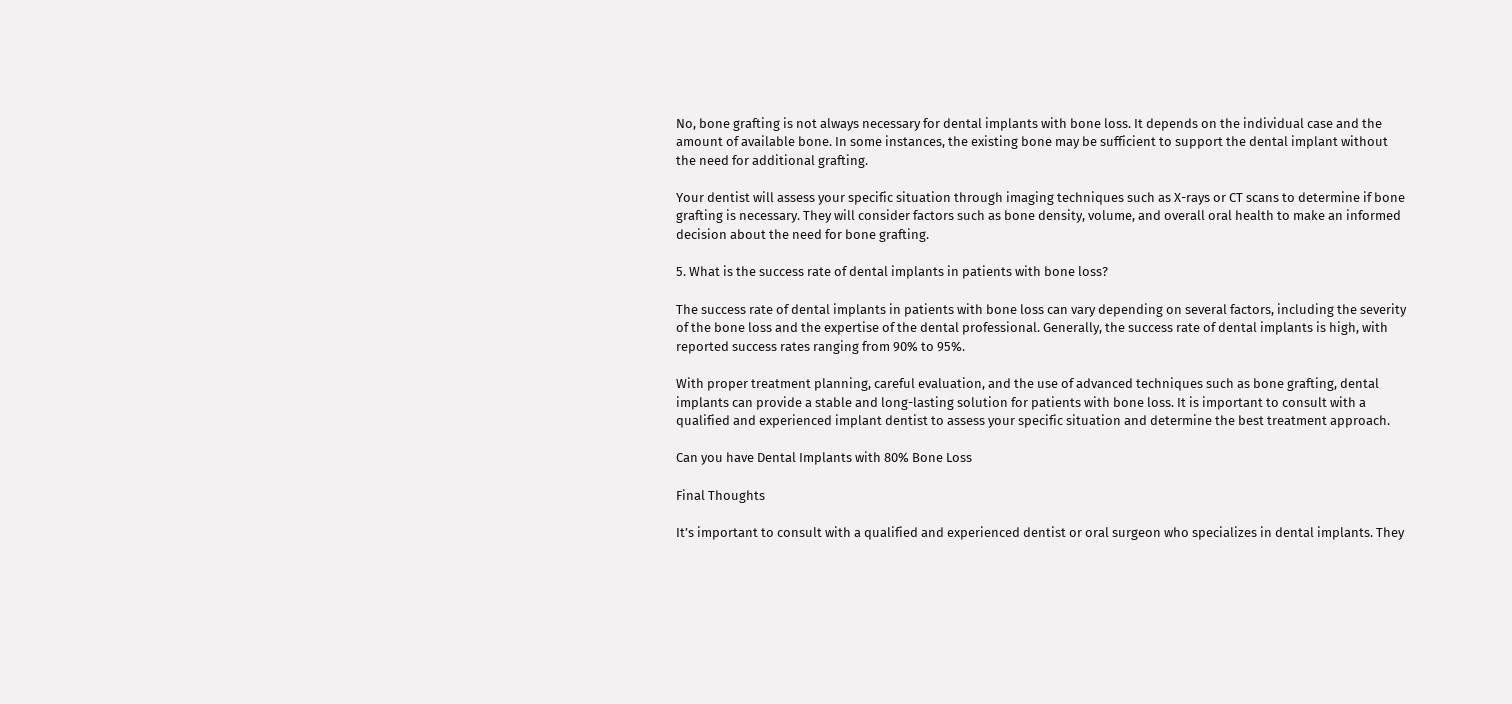No, bone grafting is not always necessary for dental implants with bone loss. It depends on the individual case and the amount of available bone. In some instances, the existing bone may be sufficient to support the dental implant without the need for additional grafting.

Your dentist will assess your specific situation through imaging techniques such as X-rays or CT scans to determine if bone grafting is necessary. They will consider factors such as bone density, volume, and overall oral health to make an informed decision about the need for bone grafting.

5. What is the success rate of dental implants in patients with bone loss?

The success rate of dental implants in patients with bone loss can vary depending on several factors, including the severity of the bone loss and the expertise of the dental professional. Generally, the success rate of dental implants is high, with reported success rates ranging from 90% to 95%.

With proper treatment planning, careful evaluation, and the use of advanced techniques such as bone grafting, dental implants can provide a stable and long-lasting solution for patients with bone loss. It is important to consult with a qualified and experienced implant dentist to assess your specific situation and determine the best treatment approach.

Can you have Dental Implants with 80% Bone Loss

Final Thoughts

It’s important to consult with a qualified and experienced dentist or oral surgeon who specializes in dental implants. They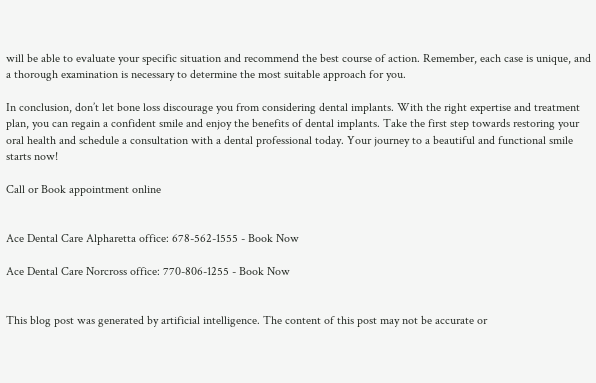will be able to evaluate your specific situation and recommend the best course of action. Remember, each case is unique, and a thorough examination is necessary to determine the most suitable approach for you.

In conclusion, don’t let bone loss discourage you from considering dental implants. With the right expertise and treatment plan, you can regain a confident smile and enjoy the benefits of dental implants. Take the first step towards restoring your oral health and schedule a consultation with a dental professional today. Your journey to a beautiful and functional smile starts now!

Call or Book appointment online


Ace Dental Care Alpharetta office: 678-562-1555 - Book Now

Ace Dental Care Norcross office: 770-806-1255 - Book Now


This blog post was generated by artificial intelligence. The content of this post may not be accurate or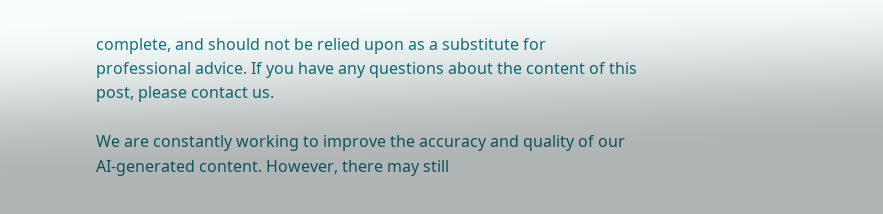complete, and should not be relied upon as a substitute for professional advice. If you have any questions about the content of this post, please contact us.

We are constantly working to improve the accuracy and quality of our AI-generated content. However, there may still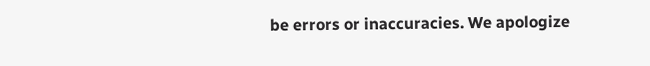be errors or inaccuracies. We apologize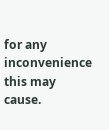for any inconvenience this may cause.